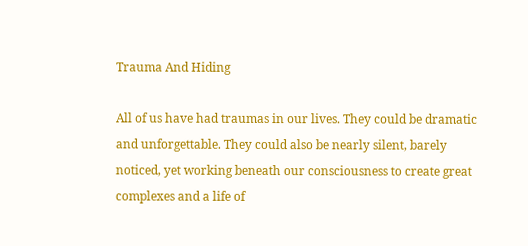Trauma And Hiding

All of us have had traumas in our lives. They could be dramatic and unforgettable. They could also be nearly silent, barely noticed, yet working beneath our consciousness to create great complexes and a life of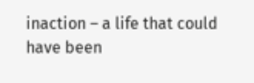inaction – a life that could have been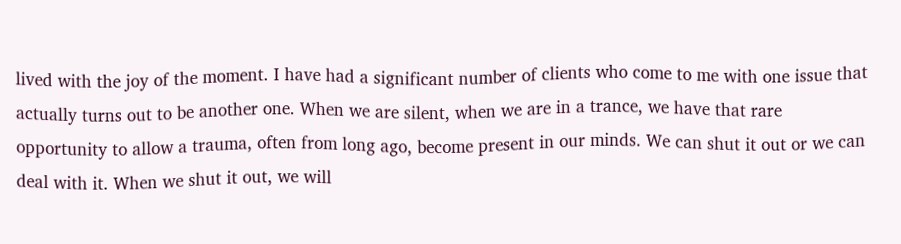lived with the joy of the moment. I have had a significant number of clients who come to me with one issue that actually turns out to be another one. When we are silent, when we are in a trance, we have that rare opportunity to allow a trauma, often from long ago, become present in our minds. We can shut it out or we can deal with it. When we shut it out, we will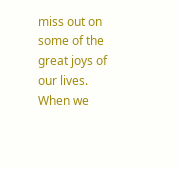miss out on some of the great joys of our lives. When we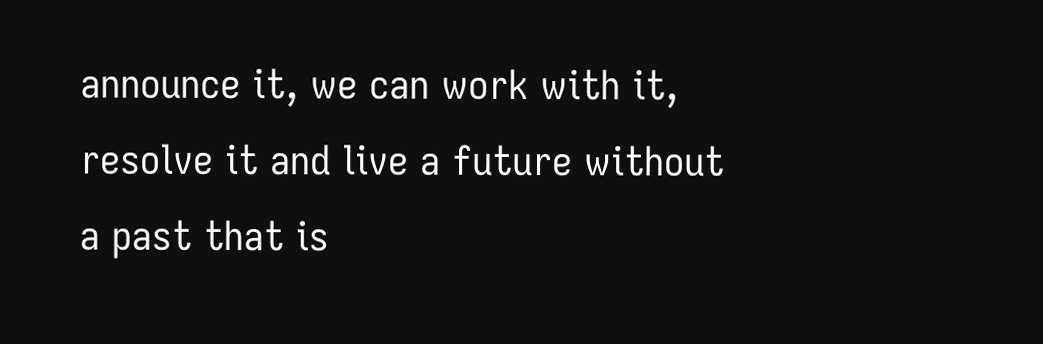announce it, we can work with it, resolve it and live a future without a past that is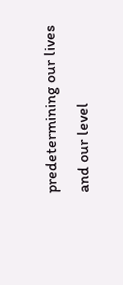predetermining our lives and our level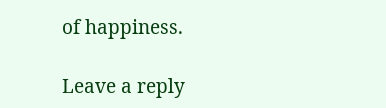of happiness.

Leave a reply